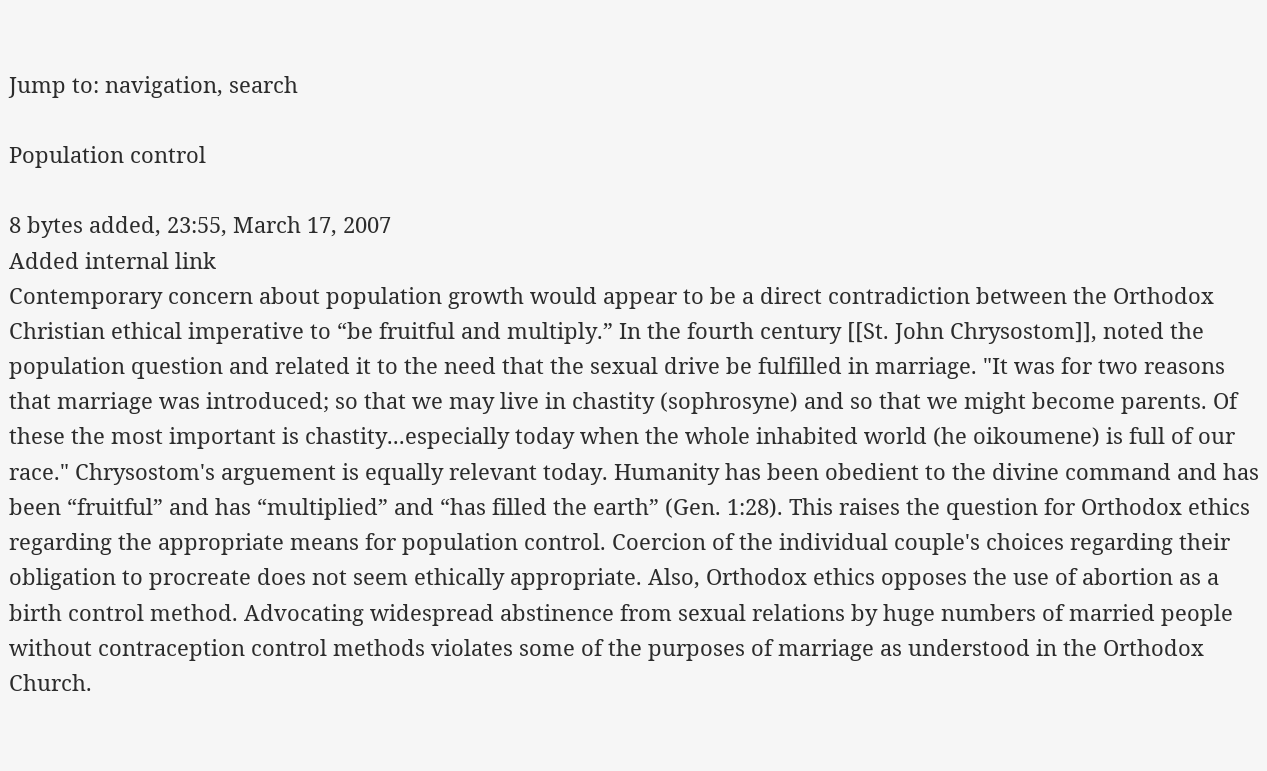Jump to: navigation, search

Population control

8 bytes added, 23:55, March 17, 2007
Added internal link
Contemporary concern about population growth would appear to be a direct contradiction between the Orthodox Christian ethical imperative to “be fruitful and multiply.” In the fourth century [[St. John Chrysostom]], noted the population question and related it to the need that the sexual drive be fulfilled in marriage. "It was for two reasons that marriage was introduced; so that we may live in chastity (sophrosyne) and so that we might become parents. Of these the most important is chastity...especially today when the whole inhabited world (he oikoumene) is full of our race." Chrysostom's arguement is equally relevant today. Humanity has been obedient to the divine command and has been “fruitful” and has “multiplied” and “has filled the earth” (Gen. 1:28). This raises the question for Orthodox ethics regarding the appropriate means for population control. Coercion of the individual couple's choices regarding their obligation to procreate does not seem ethically appropriate. Also, Orthodox ethics opposes the use of abortion as a birth control method. Advocating widespread abstinence from sexual relations by huge numbers of married people without contraception control methods violates some of the purposes of marriage as understood in the Orthodox Church.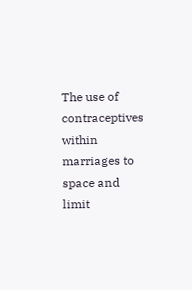The use of contraceptives within marriages to space and limit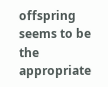offspring seems to be the appropriate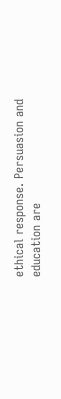ethical response. Persuasion and education are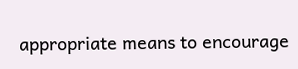appropriate means to encourage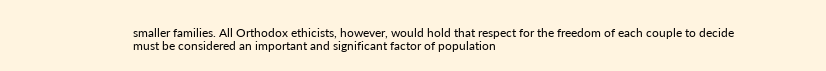smaller families. All Orthodox ethicists, however, would hold that respect for the freedom of each couple to decide must be considered an important and significant factor of population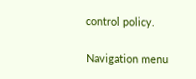control policy.

Navigation menu